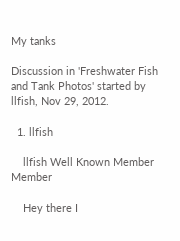My tanks

Discussion in 'Freshwater Fish and Tank Photos' started by llfish, Nov 29, 2012.

  1. llfish

    llfish Well Known Member Member

    Hey there I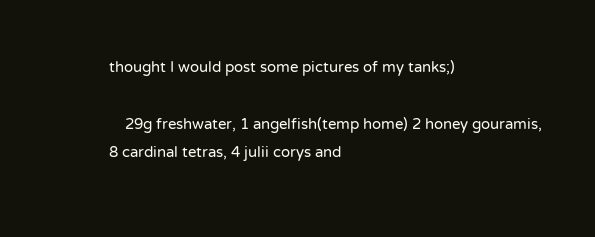thought I would post some pictures of my tanks;)

    29g freshwater, 1 angelfish(temp home) 2 honey gouramis, 8 cardinal tetras, 4 julii corys and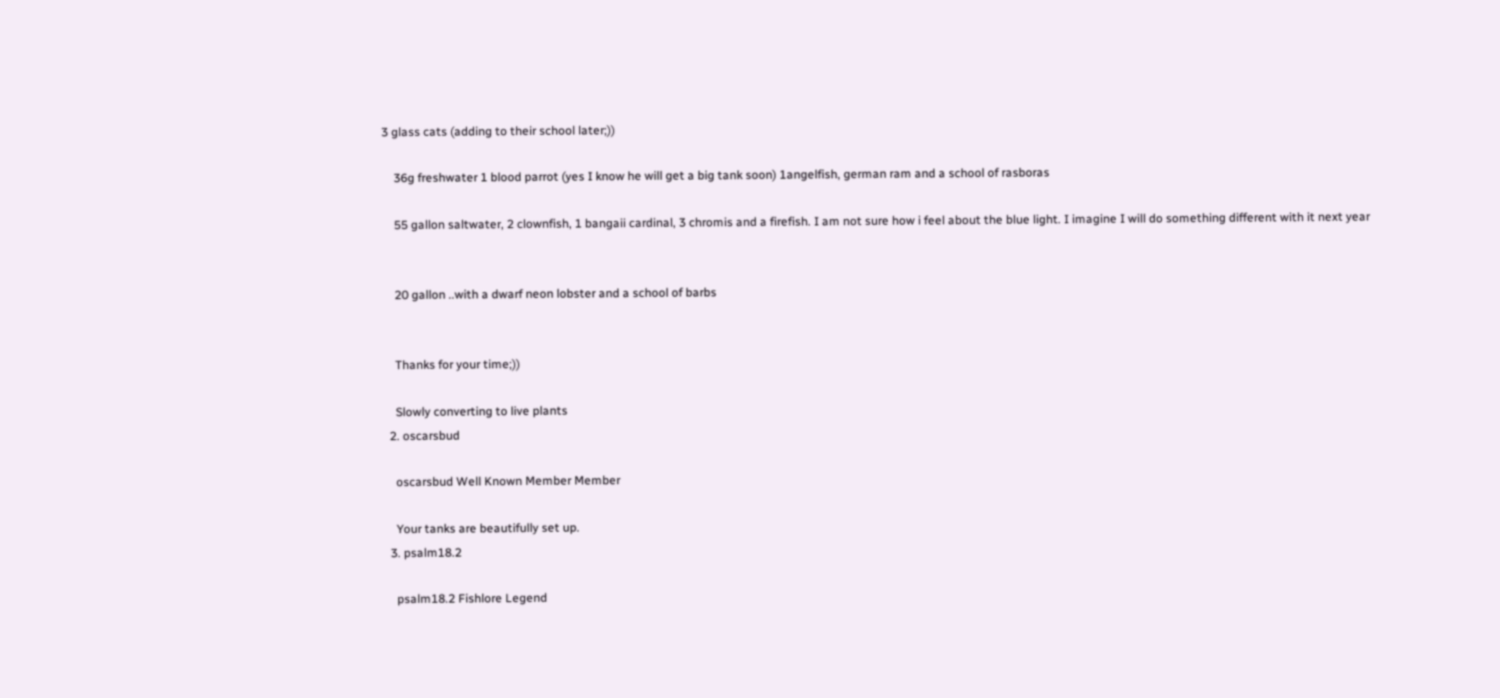3 glass cats (adding to their school later;))

    36g freshwater 1 blood parrot (yes I know he will get a big tank soon) 1angelfish, german ram and a school of rasboras

    55 gallon saltwater, 2 clownfish, 1 bangaii cardinal, 3 chromis and a firefish. I am not sure how i feel about the blue light. I imagine I will do something different with it next year


    20 gallon ..with a dwarf neon lobster and a school of barbs


    Thanks for your time;))

    Slowly converting to live plants
  2. oscarsbud

    oscarsbud Well Known Member Member

    Your tanks are beautifully set up.
  3. psalm18.2

    psalm18.2 Fishlore Legend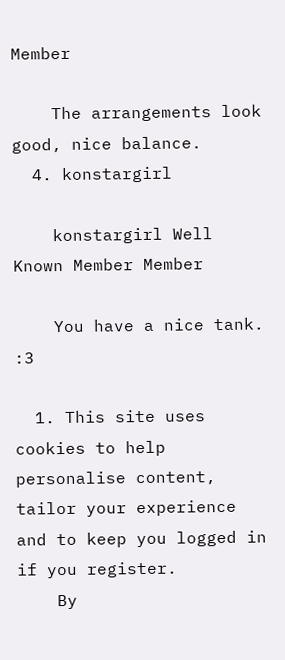Member

    The arrangements look good, nice balance.
  4. konstargirl

    konstargirl Well Known Member Member

    You have a nice tank. :3

  1. This site uses cookies to help personalise content, tailor your experience and to keep you logged in if you register.
    By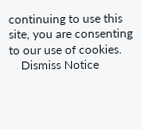continuing to use this site, you are consenting to our use of cookies.
    Dismiss Notice